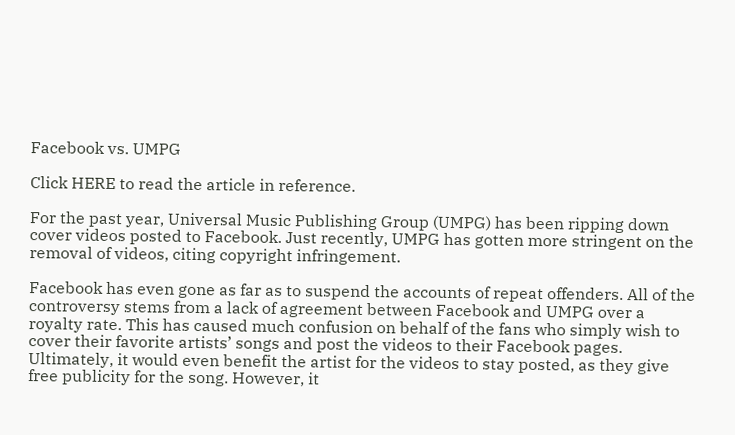Facebook vs. UMPG

Click HERE to read the article in reference.

For the past year, Universal Music Publishing Group (UMPG) has been ripping down cover videos posted to Facebook. Just recently, UMPG has gotten more stringent on the removal of videos, citing copyright infringement.

Facebook has even gone as far as to suspend the accounts of repeat offenders. All of the controversy stems from a lack of agreement between Facebook and UMPG over a royalty rate. This has caused much confusion on behalf of the fans who simply wish to cover their favorite artists’ songs and post the videos to their Facebook pages. Ultimately, it would even benefit the artist for the videos to stay posted, as they give free publicity for the song. However, it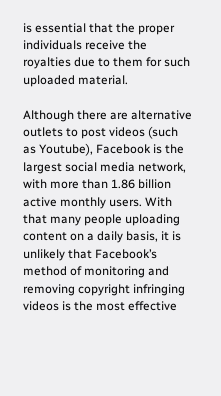is essential that the proper individuals receive the royalties due to them for such uploaded material.

Although there are alternative outlets to post videos (such as Youtube), Facebook is the largest social media network, with more than 1.86 billion active monthly users. With that many people uploading content on a daily basis, it is unlikely that Facebook’s method of monitoring and removing copyright infringing videos is the most effective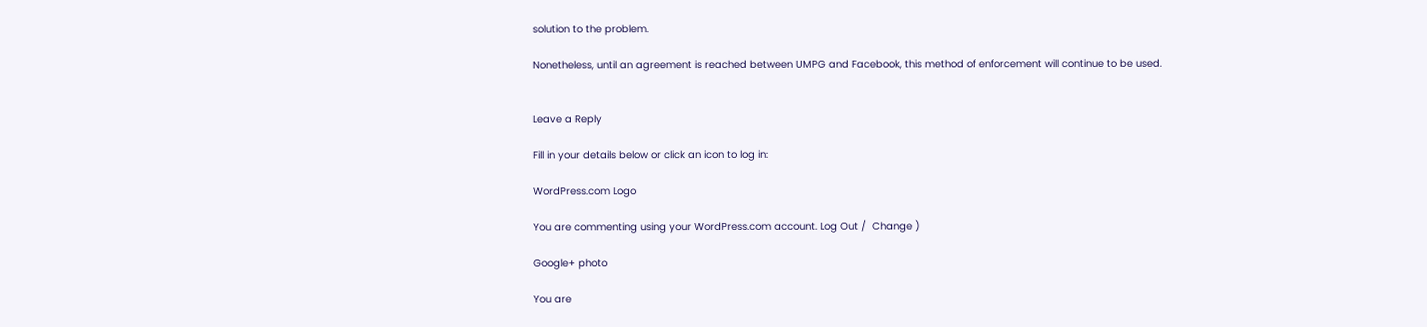solution to the problem.

Nonetheless, until an agreement is reached between UMPG and Facebook, this method of enforcement will continue to be used.


Leave a Reply

Fill in your details below or click an icon to log in:

WordPress.com Logo

You are commenting using your WordPress.com account. Log Out /  Change )

Google+ photo

You are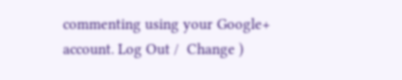commenting using your Google+ account. Log Out /  Change )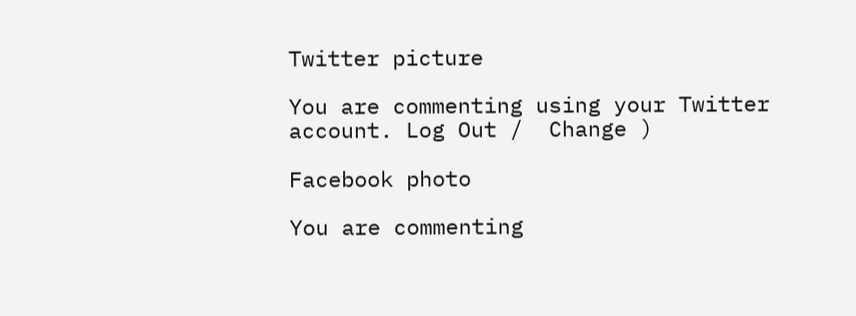Twitter picture

You are commenting using your Twitter account. Log Out /  Change )

Facebook photo

You are commenting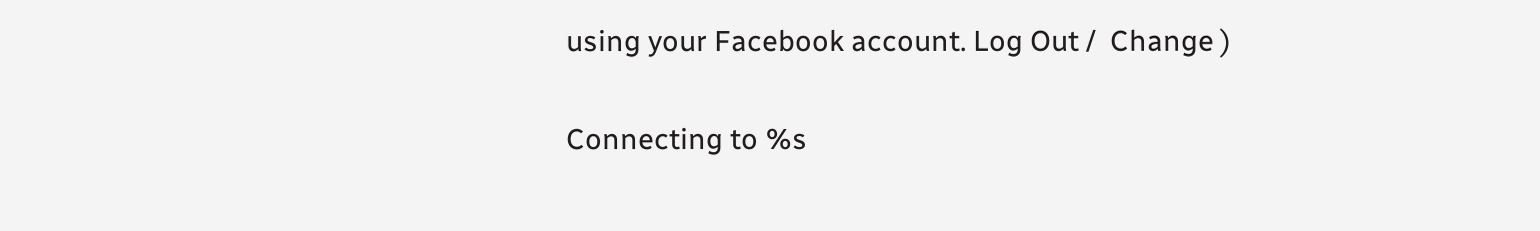using your Facebook account. Log Out /  Change )


Connecting to %s